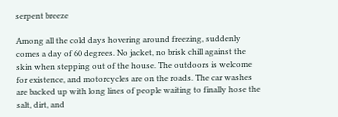serpent breeze

Among all the cold days hovering around freezing, suddenly comes a day of 60 degrees. No jacket, no brisk chill against the skin when stepping out of the house. The outdoors is welcome for existence, and motorcycles are on the roads. The car washes are backed up with long lines of people waiting to finally hose the salt, dirt, and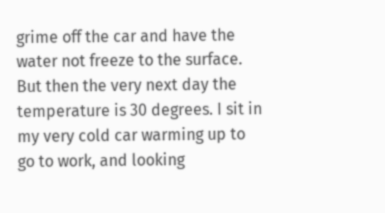grime off the car and have the water not freeze to the surface.
But then the very next day the temperature is 30 degrees. I sit in my very cold car warming up to go to work, and looking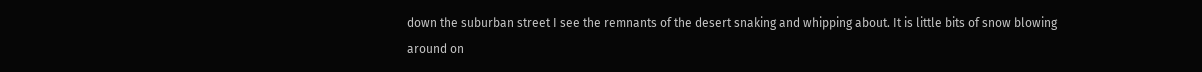down the suburban street I see the remnants of the desert snaking and whipping about. It is little bits of snow blowing around on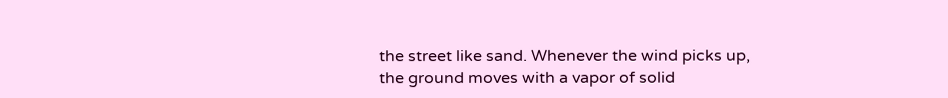the street like sand. Whenever the wind picks up, the ground moves with a vapor of solid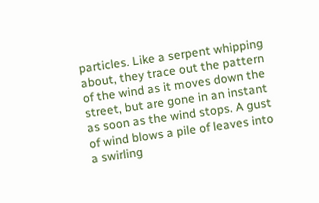particles. Like a serpent whipping about, they trace out the pattern of the wind as it moves down the street, but are gone in an instant as soon as the wind stops. A gust of wind blows a pile of leaves into a swirling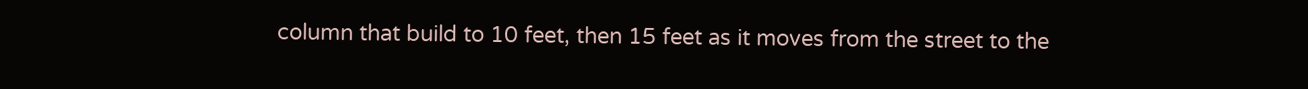column that build to 10 feet, then 15 feet as it moves from the street to the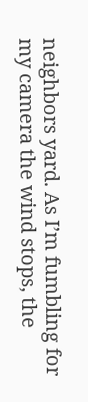neighbors yard. As I’m fumbling for my camera the wind stops, the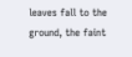leaves fall to the ground, the faint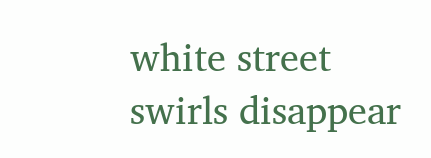white street swirls disappear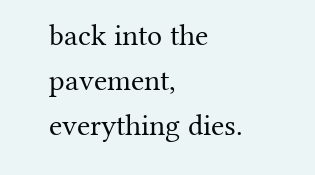back into the pavement, everything dies.